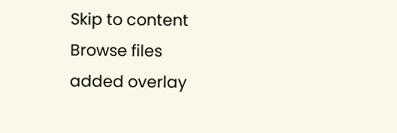Skip to content
Browse files
added overlay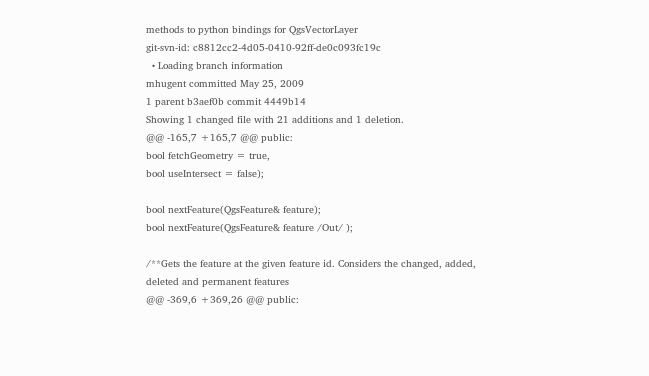methods to python bindings for QgsVectorLayer
git-svn-id: c8812cc2-4d05-0410-92ff-de0c093fc19c
  • Loading branch information
mhugent committed May 25, 2009
1 parent b3aef0b commit 4449b14
Showing 1 changed file with 21 additions and 1 deletion.
@@ -165,7 +165,7 @@ public:
bool fetchGeometry = true,
bool useIntersect = false);

bool nextFeature(QgsFeature& feature);
bool nextFeature(QgsFeature& feature /Out/ );

/**Gets the feature at the given feature id. Considers the changed, added, deleted and permanent features
@@ -369,6 +369,26 @@ public: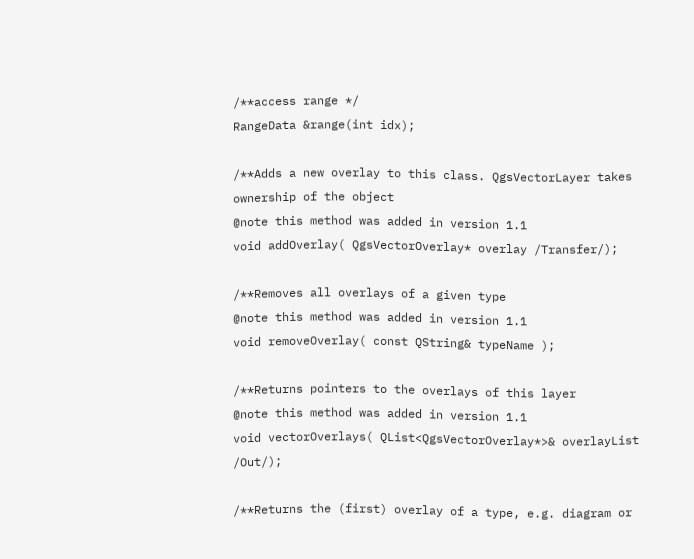/**access range */
RangeData &range(int idx);

/**Adds a new overlay to this class. QgsVectorLayer takes ownership of the object
@note this method was added in version 1.1
void addOverlay( QgsVectorOverlay* overlay /Transfer/);

/**Removes all overlays of a given type
@note this method was added in version 1.1
void removeOverlay( const QString& typeName );

/**Returns pointers to the overlays of this layer
@note this method was added in version 1.1
void vectorOverlays( QList<QgsVectorOverlay*>& overlayList /Out/);

/**Returns the (first) overlay of a type, e.g. diagram or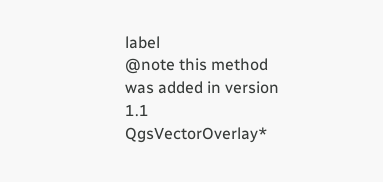label
@note this method was added in version 1.1
QgsVectorOverlay*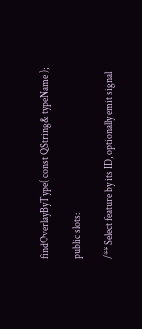findOverlayByType( const QString& typeName );

public slots:

/** Select feature by its ID, optionally emit signal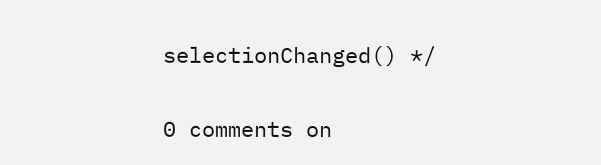selectionChanged() */

0 comments on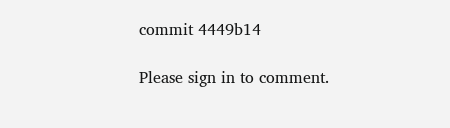commit 4449b14

Please sign in to comment.